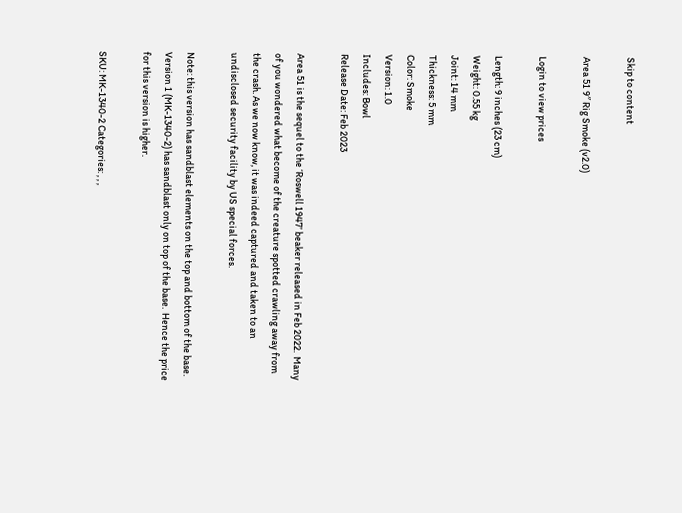Skip to content

Area 51 9″ Rig Smoke (v2.0)

Login to view prices

Length: 9 inches (23 cm)
Weight: 0.55 kg
Joint: 14 mm
Thickness: 5 mm
Color: Smoke
Version: 1.0
Includes: Bowl
Release Date: Feb 2023

Area 51 is the sequel to the ‘Roswell 1947’ beaker released in Feb 2022.  Many of you wondered what become of the creature spotted crawling away from the crash. As we now know, it was indeed captured and taken to an undisclosed security facility by US special forces.

Note: this version has sandblast elements on the top and bottom of the base.  Version 1 (MK-1340-2) has sandblast only on top of the base.  Hence the price for this version is higher.

SKU: MK-1340-2 Categories: , , ,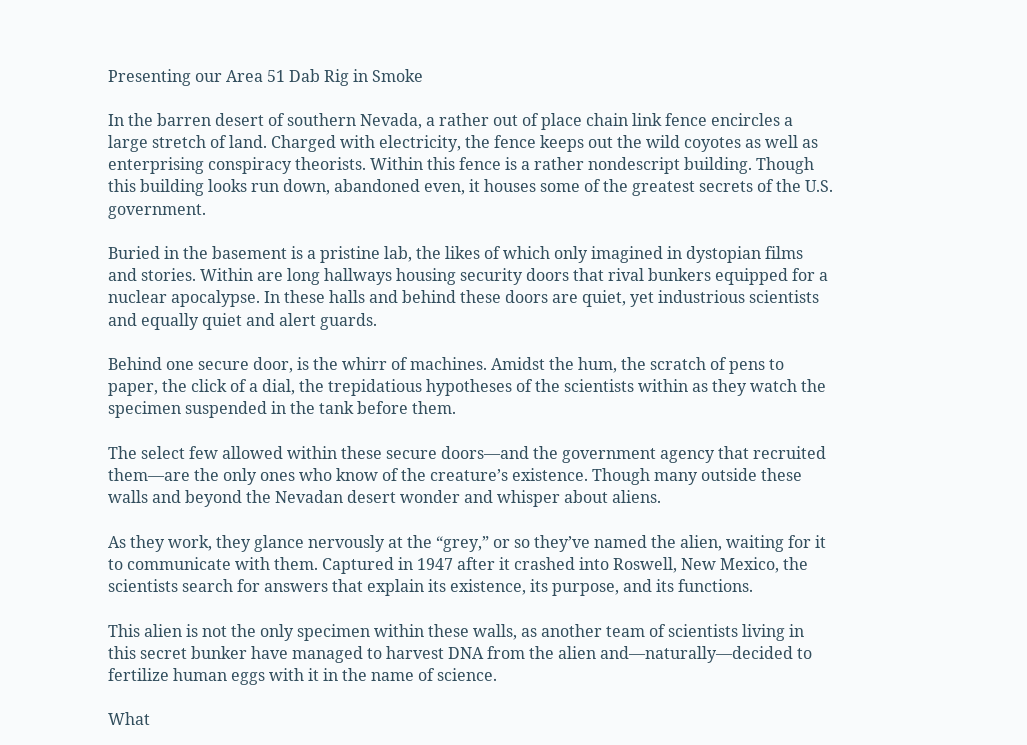Presenting our Area 51 Dab Rig in Smoke

In the barren desert of southern Nevada, a rather out of place chain link fence encircles a large stretch of land. Charged with electricity, the fence keeps out the wild coyotes as well as enterprising conspiracy theorists. Within this fence is a rather nondescript building. Though this building looks run down, abandoned even, it houses some of the greatest secrets of the U.S. government.

Buried in the basement is a pristine lab, the likes of which only imagined in dystopian films and stories. Within are long hallways housing security doors that rival bunkers equipped for a nuclear apocalypse. In these halls and behind these doors are quiet, yet industrious scientists and equally quiet and alert guards.

Behind one secure door, is the whirr of machines. Amidst the hum, the scratch of pens to paper, the click of a dial, the trepidatious hypotheses of the scientists within as they watch the specimen suspended in the tank before them.

The select few allowed within these secure doors—and the government agency that recruited them—are the only ones who know of the creature’s existence. Though many outside these walls and beyond the Nevadan desert wonder and whisper about aliens.

As they work, they glance nervously at the “grey,” or so they’ve named the alien, waiting for it to communicate with them. Captured in 1947 after it crashed into Roswell, New Mexico, the scientists search for answers that explain its existence, its purpose, and its functions.

This alien is not the only specimen within these walls, as another team of scientists living in this secret bunker have managed to harvest DNA from the alien and—naturally—decided to fertilize human eggs with it in the name of science.

What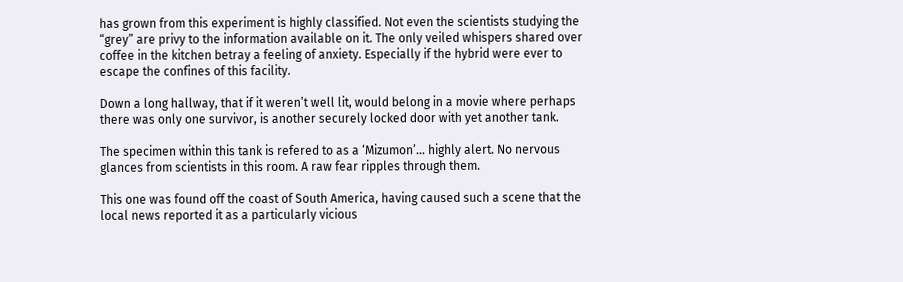has grown from this experiment is highly classified. Not even the scientists studying the “grey” are privy to the information available on it. The only veiled whispers shared over coffee in the kitchen betray a feeling of anxiety. Especially if the hybrid were ever to escape the confines of this facility.

Down a long hallway, that if it weren’t well lit, would belong in a movie where perhaps there was only one survivor, is another securely locked door with yet another tank.

The specimen within this tank is refered to as a ‘Mizumon’… highly alert. No nervous glances from scientists in this room. A raw fear ripples through them.

This one was found off the coast of South America, having caused such a scene that the local news reported it as a particularly vicious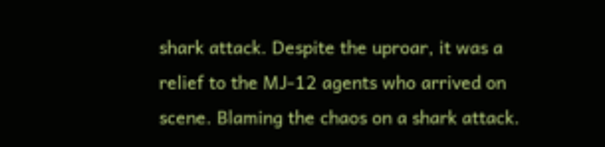shark attack. Despite the uproar, it was a relief to the MJ-12 agents who arrived on scene. Blaming the chaos on a shark attack.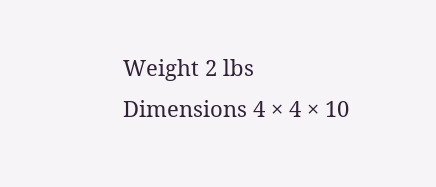Weight 2 lbs
Dimensions 4 × 4 × 10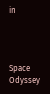in




Space Odyssey